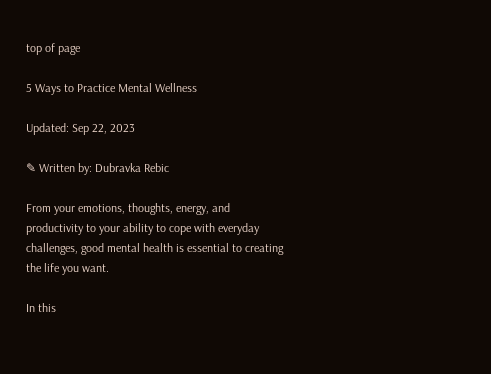top of page

5 Ways to Practice Mental Wellness

Updated: Sep 22, 2023

✎ Written by: Dubravka Rebic

From your emotions, thoughts, energy, and productivity to your ability to cope with everyday challenges, good mental health is essential to creating the life you want.

In this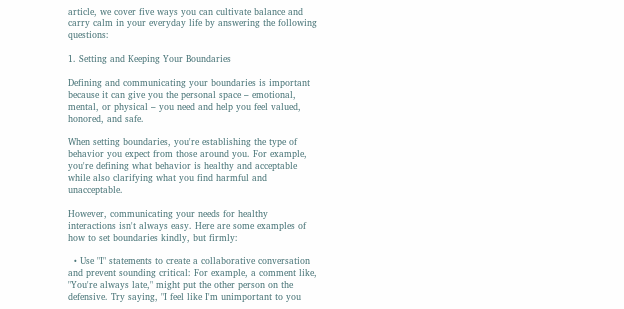article, we cover five ways you can cultivate balance and carry calm in your everyday life by answering the following questions:

1. Setting and Keeping Your Boundaries

Defining and communicating your boundaries is important because it can give you the personal space – emotional, mental, or physical – you need and help you feel valued, honored, and safe.

When setting boundaries, you're establishing the type of behavior you expect from those around you. For example, you're defining what behavior is healthy and acceptable while also clarifying what you find harmful and unacceptable.

However, communicating your needs for healthy interactions isn't always easy. Here are some examples of how to set boundaries kindly, but firmly:

  • Use "I" statements to create a collaborative conversation and prevent sounding critical: For example, a comment like, "You're always late," might put the other person on the defensive. Try saying, "I feel like I'm unimportant to you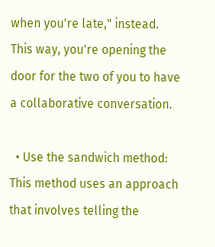when you're late," instead. This way, you're opening the door for the two of you to have a collaborative conversation.

  • Use the sandwich method: This method uses an approach that involves telling the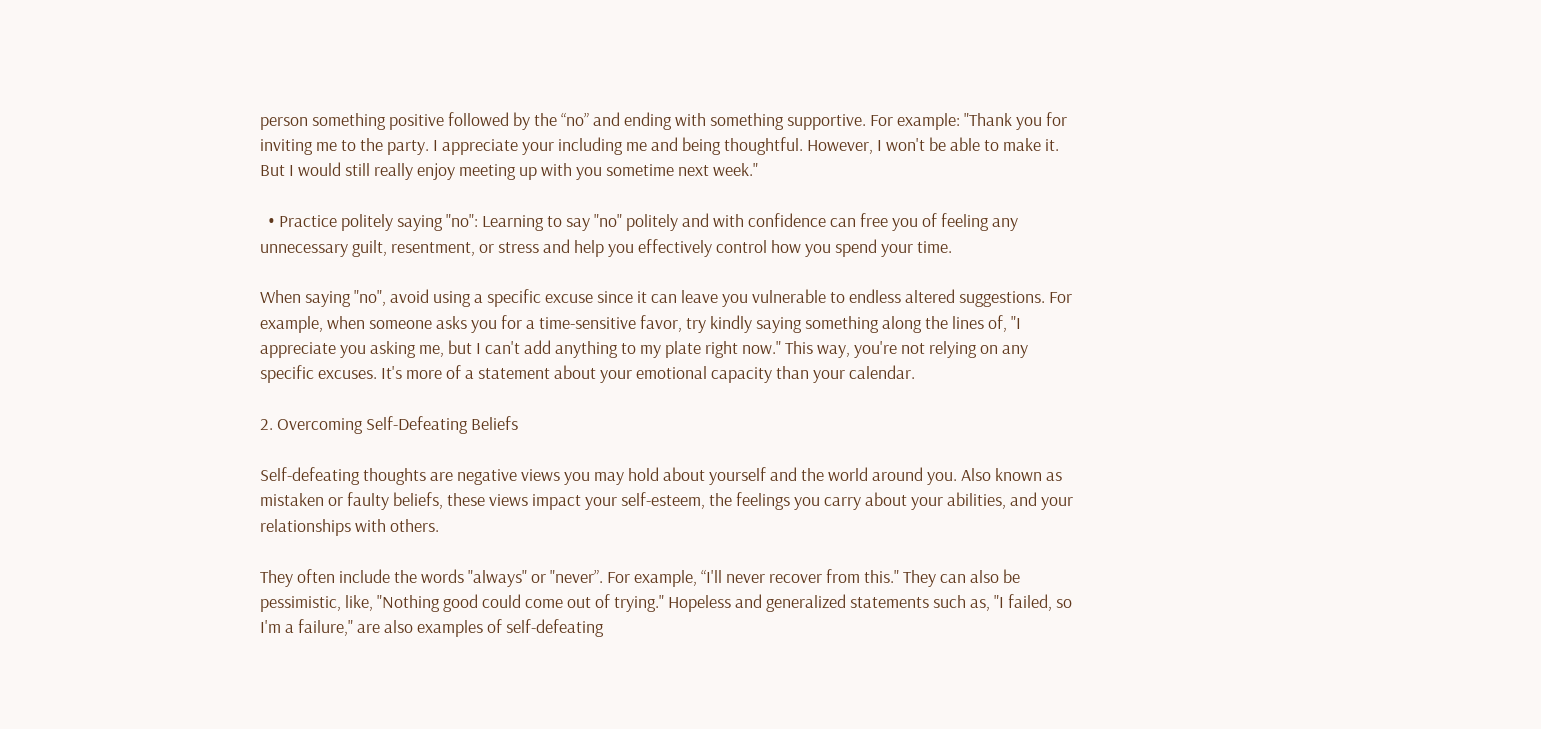person something positive followed by the “no” and ending with something supportive. For example: "Thank you for inviting me to the party. I appreciate your including me and being thoughtful. However, I won't be able to make it. But I would still really enjoy meeting up with you sometime next week."

  • Practice politely saying "no": Learning to say "no" politely and with confidence can free you of feeling any unnecessary guilt, resentment, or stress and help you effectively control how you spend your time.

When saying "no", avoid using a specific excuse since it can leave you vulnerable to endless altered suggestions. For example, when someone asks you for a time-sensitive favor, try kindly saying something along the lines of, "I appreciate you asking me, but I can't add anything to my plate right now." This way, you're not relying on any specific excuses. It's more of a statement about your emotional capacity than your calendar.

2. Overcoming Self-Defeating Beliefs

Self-defeating thoughts are negative views you may hold about yourself and the world around you. Also known as mistaken or faulty beliefs, these views impact your self-esteem, the feelings you carry about your abilities, and your relationships with others.

They often include the words "always" or "never”. For example, “I'll never recover from this." They can also be pessimistic, like, "Nothing good could come out of trying." Hopeless and generalized statements such as, "I failed, so I'm a failure," are also examples of self-defeating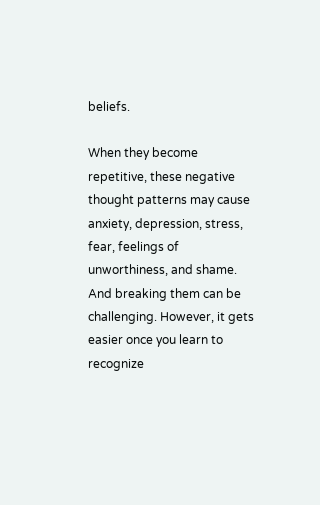beliefs.

When they become repetitive, these negative thought patterns may cause anxiety, depression, stress, fear, feelings of unworthiness, and shame. And breaking them can be challenging. However, it gets easier once you learn to recognize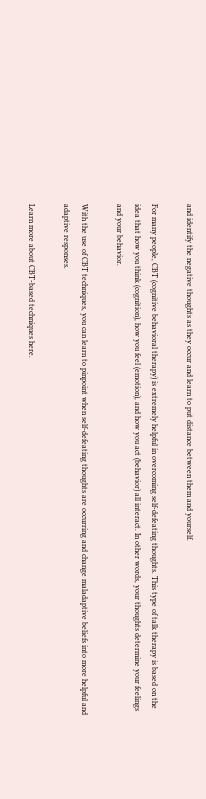and identify the negative thoughts as they occur and learn to put distance between them and yourself.

For many people, CBT (cognitive behavioral therapy) is extremely helpful in overcoming self-defeating thoughts. This type of talk therapy is based on the idea that how you think (cognition), how you feel (emotion), and how you act (behavior) all interact. In other words, your thoughts determine your feelings and your behavior.

With the use of CBT techniques, you can learn to pinpoint when self-defeating thoughts are occurring and change maladaptive beliefs into more helpful and adaptive responses.

Learn more about CBT-based techniques here.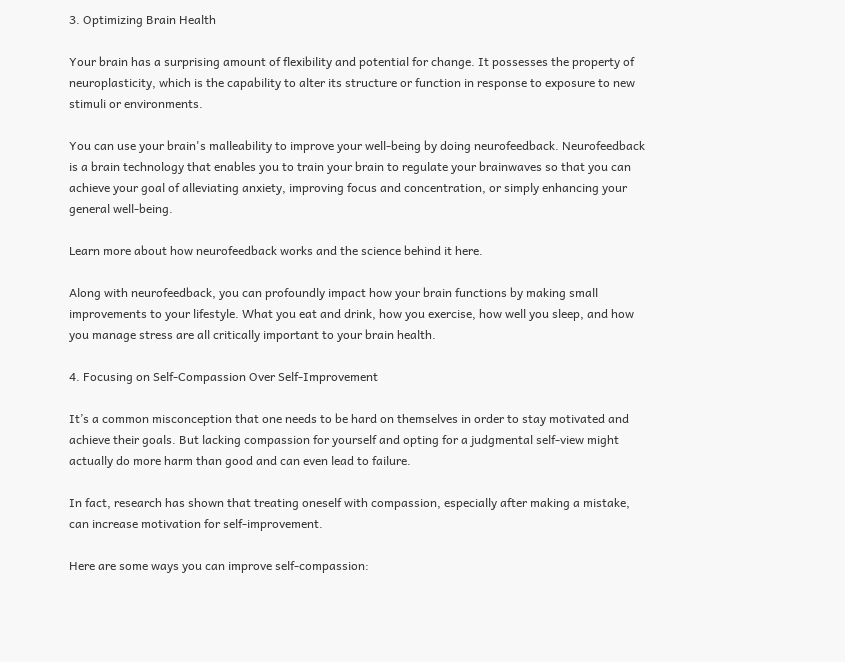3. Optimizing Brain Health

Your brain has a surprising amount of flexibility and potential for change. It possesses the property of neuroplasticity, which is the capability to alter its structure or function in response to exposure to new stimuli or environments.

You can use your brain's malleability to improve your well-being by doing neurofeedback. Neurofeedback is a brain technology that enables you to train your brain to regulate your brainwaves so that you can achieve your goal of alleviating anxiety, improving focus and concentration, or simply enhancing your general well-being.

Learn more about how neurofeedback works and the science behind it here.

Along with neurofeedback, you can profoundly impact how your brain functions by making small improvements to your lifestyle. What you eat and drink, how you exercise, how well you sleep, and how you manage stress are all critically important to your brain health.

4. Focusing on Self-Compassion Over Self-Improvement

It’s a common misconception that one needs to be hard on themselves in order to stay motivated and achieve their goals. But lacking compassion for yourself and opting for a judgmental self-view might actually do more harm than good and can even lead to failure.

In fact, research has shown that treating oneself with compassion, especially after making a mistake, can increase motivation for self-improvement.

Here are some ways you can improve self-compassion: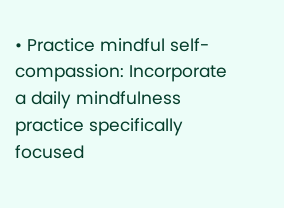• Practice mindful self-compassion: Incorporate a daily mindfulness practice specifically focused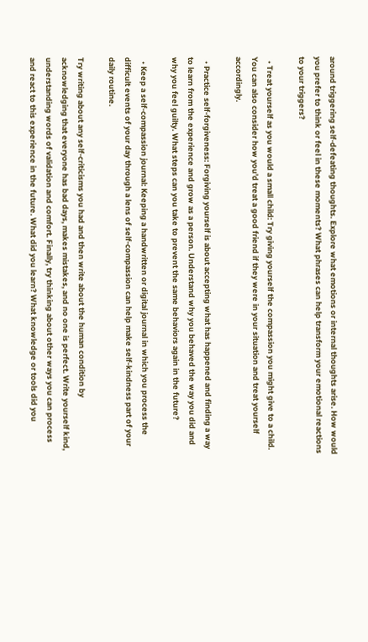around triggering self-defeating thoughts. Explore what emotions or internal thoughts arise. How would you prefer to think or feel in these moments? What phrases can help transform your emotional reactions to your triggers?

  • Treat yourself as you would a small child: Try giving yourself the compassion you might give to a child. You can also consider how you’d treat a good friend if they were in your situation and treat yourself accordingly.

  • Practice self-forgiveness: Forgiving yourself is about accepting what has happened and finding a way to learn from the experience and grow as a person. Understand why you behaved the way you did and why you feel guilty. What steps can you take to prevent the same behaviors again in the future?

  • Keep a self-compassion journal: Keeping a handwritten or digital journal in which you process the difficult events of your day through a lens of self-compassion can help make self-kindness part of your daily routine.

Try writing about any self-criticisms you had and then write about the human condition by acknowledging that everyone has bad days, makes mistakes, and no one is perfect. Write yourself kind, understanding words of validation and comfort. Finally, try thinking about other ways you can process and react to this experience in the future. What did you learn? What knowledge or tools did you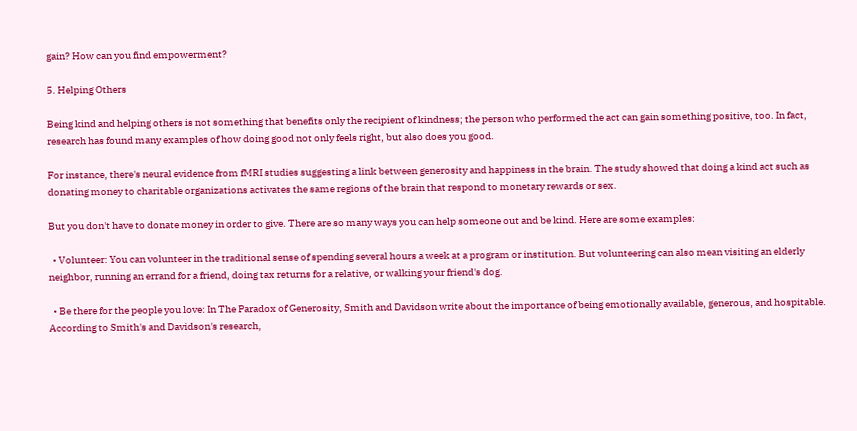gain? How can you find empowerment?

5. Helping Others

Being kind and helping others is not something that benefits only the recipient of kindness; the person who performed the act can gain something positive, too. In fact, research has found many examples of how doing good not only feels right, but also does you good.

For instance, there's neural evidence from fMRI studies suggesting a link between generosity and happiness in the brain. The study showed that doing a kind act such as donating money to charitable organizations activates the same regions of the brain that respond to monetary rewards or sex.

But you don't have to donate money in order to give. There are so many ways you can help someone out and be kind. Here are some examples:

  • Volunteer: You can volunteer in the traditional sense of spending several hours a week at a program or institution. But volunteering can also mean visiting an elderly neighbor, running an errand for a friend, doing tax returns for a relative, or walking your friend's dog.

  • Be there for the people you love: In The Paradox of Generosity, Smith and Davidson write about the importance of being emotionally available, generous, and hospitable. According to Smith's and Davidson's research,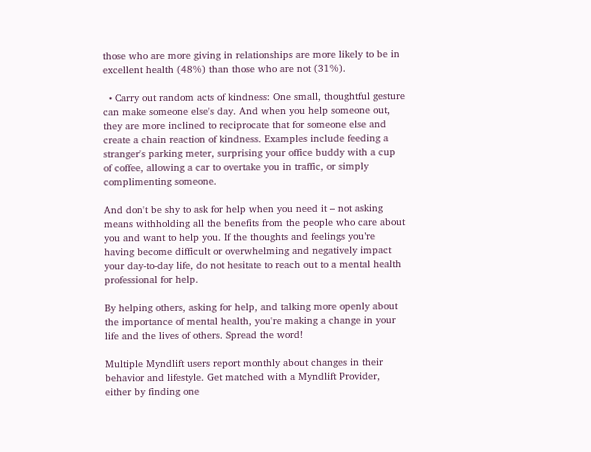those who are more giving in relationships are more likely to be in excellent health (48%) than those who are not (31%).

  • Carry out random acts of kindness: One small, thoughtful gesture can make someone else's day. And when you help someone out, they are more inclined to reciprocate that for someone else and create a chain reaction of kindness. Examples include feeding a stranger's parking meter, surprising your office buddy with a cup of coffee, allowing a car to overtake you in traffic, or simply complimenting someone.

And don't be shy to ask for help when you need it – not asking means withholding all the benefits from the people who care about you and want to help you. If the thoughts and feelings you’re having become difficult or overwhelming and negatively impact your day-to-day life, do not hesitate to reach out to a mental health professional for help.

By helping others, asking for help, and talking more openly about the importance of mental health, you're making a change in your life and the lives of others. Spread the word!

Multiple Myndlift users report monthly about changes in their behavior and lifestyle. Get matched with a Myndlift Provider, either by finding one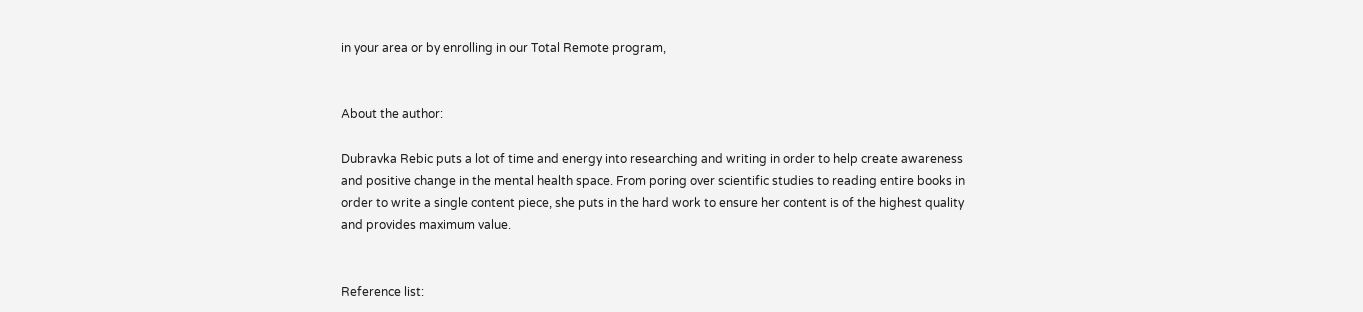in your area or by enrolling in our Total Remote program,


About the author:

Dubravka Rebic puts a lot of time and energy into researching and writing in order to help create awareness and positive change in the mental health space. From poring over scientific studies to reading entire books in order to write a single content piece, she puts in the hard work to ensure her content is of the highest quality and provides maximum value.


Reference list: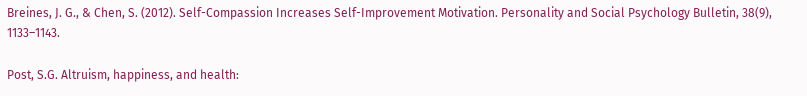Breines, J. G., & Chen, S. (2012). Self-Compassion Increases Self-Improvement Motivation. Personality and Social Psychology Bulletin, 38(9), 1133–1143.

Post, S.G. Altruism, happiness, and health: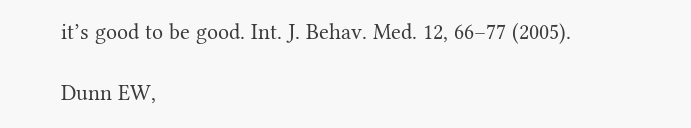it’s good to be good. Int. J. Behav. Med. 12, 66–77 (2005).

Dunn EW,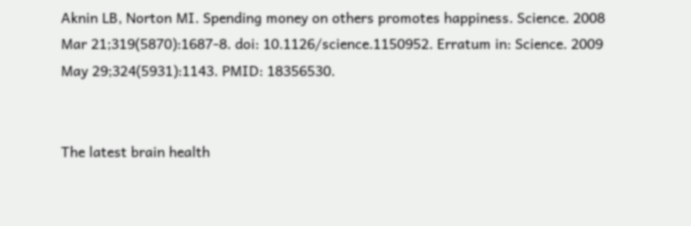Aknin LB, Norton MI. Spending money on others promotes happiness. Science. 2008 Mar 21;319(5870):1687-8. doi: 10.1126/science.1150952. Erratum in: Science. 2009 May 29;324(5931):1143. PMID: 18356530.


The latest brain health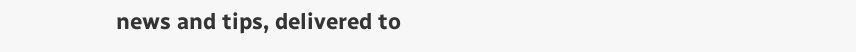news and tips, delivered to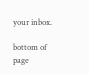your inbox.

bottom of page